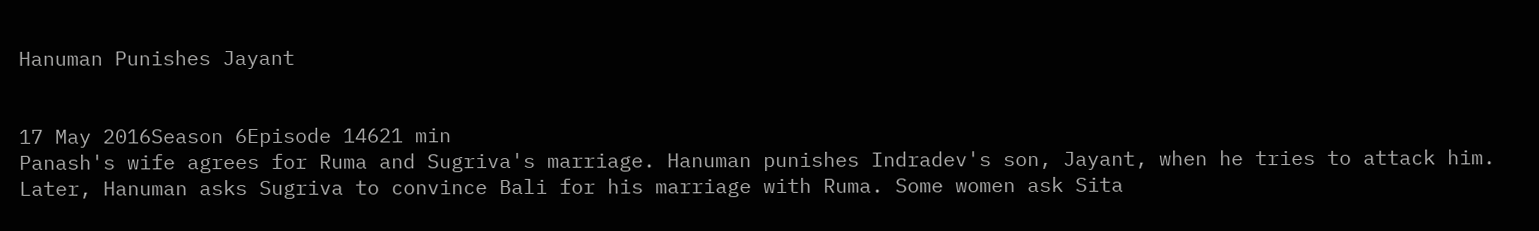Hanuman Punishes Jayant


17 May 2016Season 6Episode 14621 min
Panash's wife agrees for Ruma and Sugriva's marriage. Hanuman punishes Indradev's son, Jayant, when he tries to attack him. Later, Hanuman asks Sugriva to convince Bali for his marriage with Ruma. Some women ask Sita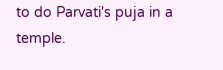to do Parvati's puja in a temple.